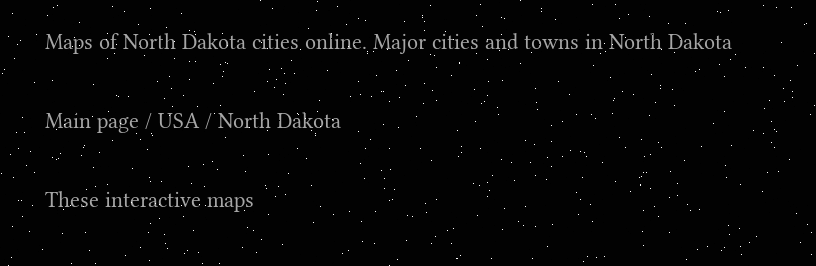Maps of North Dakota cities online. Major cities and towns in North Dakota

Main page / USA / North Dakota

These interactive maps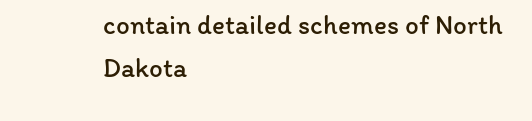contain detailed schemes of North Dakota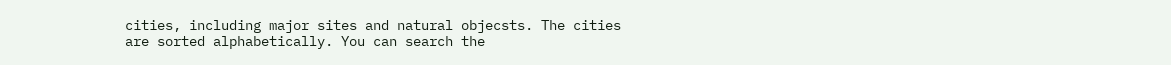cities, including major sites and natural objecsts. The cities are sorted alphabetically. You can search the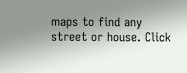maps to find any street or house. Click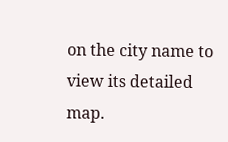on the city name to view its detailed map.